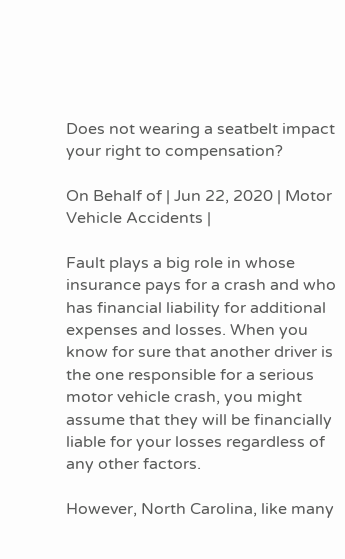Does not wearing a seatbelt impact your right to compensation?

On Behalf of | Jun 22, 2020 | Motor Vehicle Accidents |

Fault plays a big role in whose insurance pays for a crash and who has financial liability for additional expenses and losses. When you know for sure that another driver is the one responsible for a serious motor vehicle crash, you might assume that they will be financially liable for your losses regardless of any other factors.

However, North Carolina, like many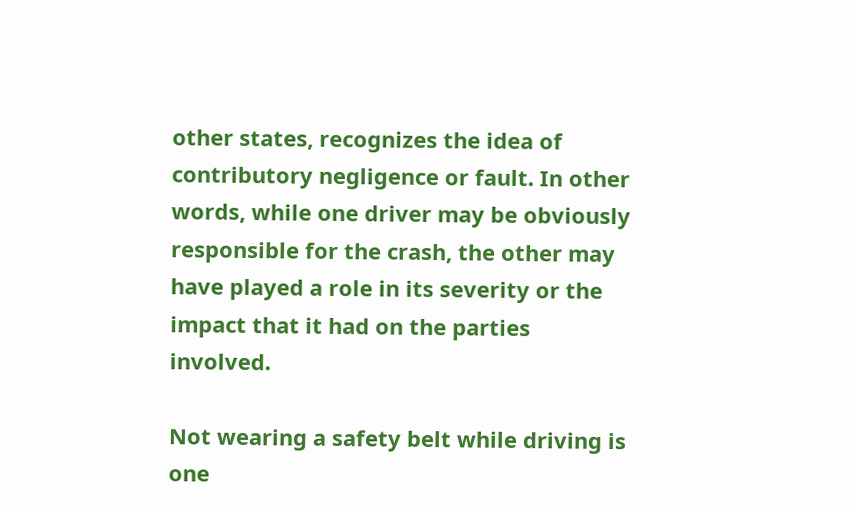other states, recognizes the idea of contributory negligence or fault. In other words, while one driver may be obviously responsible for the crash, the other may have played a role in its severity or the impact that it had on the parties involved.

Not wearing a safety belt while driving is one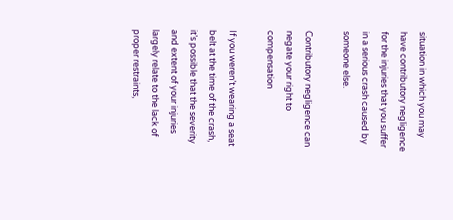situation in which you may have contributory negligence for the injuries that you suffer in a serious crash caused by someone else.

Contributory negligence can negate your right to compensation

If you weren’t wearing a seat belt at the time of the crash, it’s possible that the severity and extent of your injuries largely relate to the lack of proper restraints,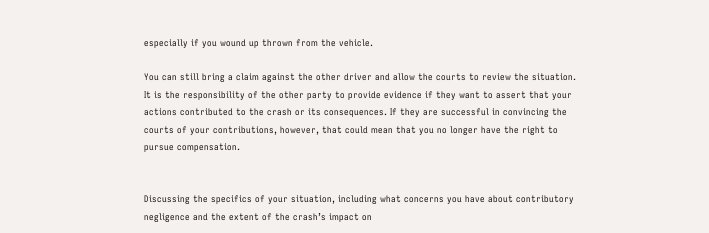especially if you wound up thrown from the vehicle.

You can still bring a claim against the other driver and allow the courts to review the situation. It is the responsibility of the other party to provide evidence if they want to assert that your actions contributed to the crash or its consequences. If they are successful in convincing the courts of your contributions, however, that could mean that you no longer have the right to pursue compensation.


Discussing the specifics of your situation, including what concerns you have about contributory negligence and the extent of the crash’s impact on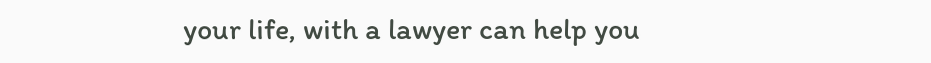your life, with a lawyer can help you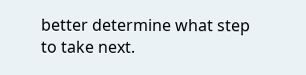better determine what step to take next.